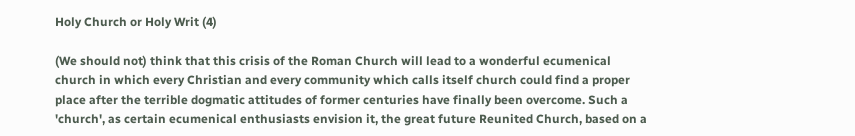Holy Church or Holy Writ (4)

(We should not) think that this crisis of the Roman Church will lead to a wonderful ecumenical church in which every Christian and every community which calls itself church could find a proper place after the terrible dogmatic attitudes of former centuries have finally been overcome. Such a 'church', as certain ecumenical enthusiasts envision it, the great future Reunited Church, based on a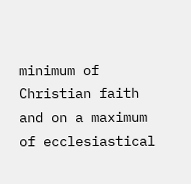minimum of Christian faith and on a maximum of ecclesiastical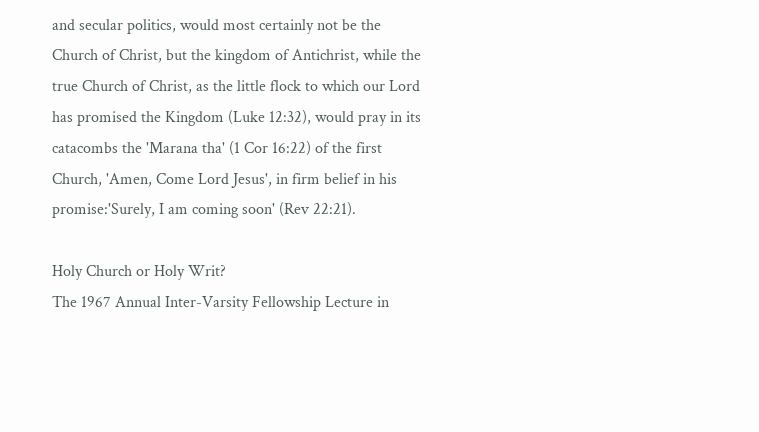and secular politics, would most certainly not be the Church of Christ, but the kingdom of Antichrist, while the true Church of Christ, as the little flock to which our Lord has promised the Kingdom (Luke 12:32), would pray in its catacombs the 'Marana tha' (1 Cor 16:22) of the first Church, 'Amen, Come Lord Jesus', in firm belief in his promise:'Surely, I am coming soon' (Rev 22:21).

Holy Church or Holy Writ?
The 1967 Annual Inter-Varsity Fellowship Lecture in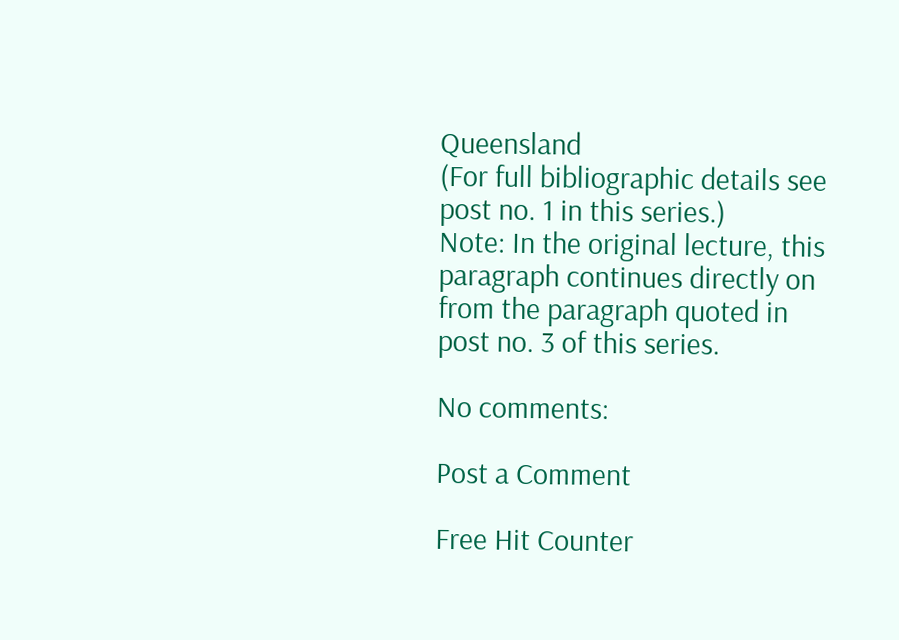Queensland
(For full bibliographic details see post no. 1 in this series.)
Note: In the original lecture, this paragraph continues directly on from the paragraph quoted in post no. 3 of this series.

No comments:

Post a Comment

Free Hit Counter